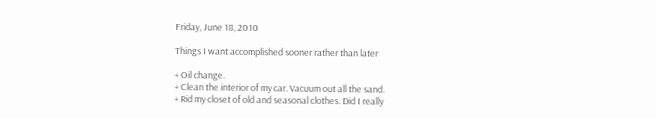Friday, June 18, 2010

Things I want accomplished sooner rather than later

+ Oil change.
+ Clean the interior of my car. Vacuum out all the sand.
+ Rid my closet of old and seasonal clothes. Did I really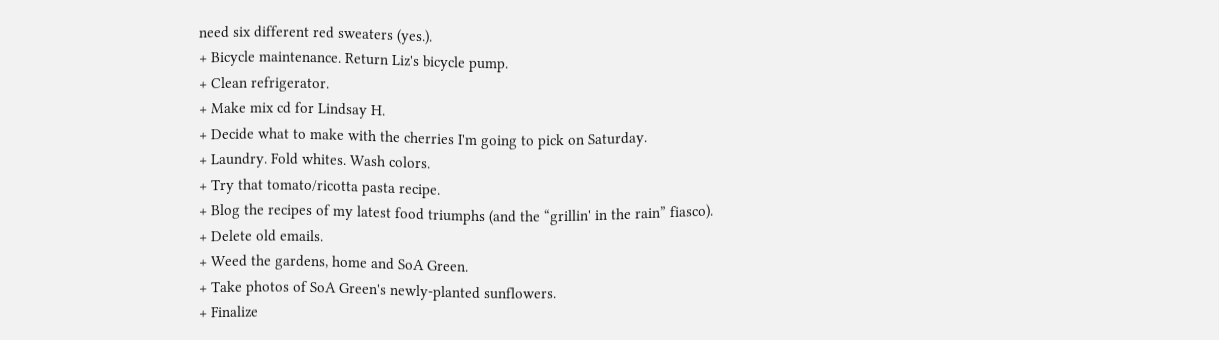need six different red sweaters (yes.).
+ Bicycle maintenance. Return Liz's bicycle pump.
+ Clean refrigerator.
+ Make mix cd for Lindsay H.
+ Decide what to make with the cherries I'm going to pick on Saturday.
+ Laundry. Fold whites. Wash colors.
+ Try that tomato/ricotta pasta recipe.
+ Blog the recipes of my latest food triumphs (and the “grillin' in the rain” fiasco).
+ Delete old emails.
+ Weed the gardens, home and SoA Green.
+ Take photos of SoA Green's newly-planted sunflowers.
+ Finalize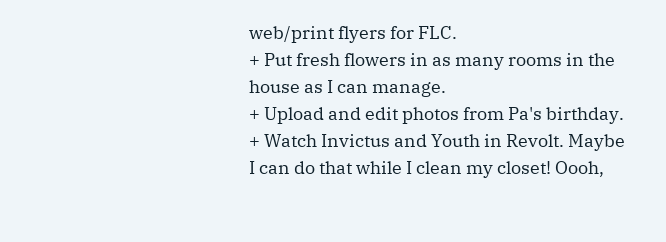web/print flyers for FLC.
+ Put fresh flowers in as many rooms in the house as I can manage.
+ Upload and edit photos from Pa's birthday.
+ Watch Invictus and Youth in Revolt. Maybe I can do that while I clean my closet! Oooh,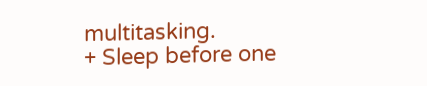multitasking.
+ Sleep before one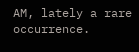AM, lately a rare occurrence.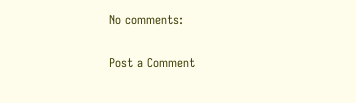No comments:

Post a Comment